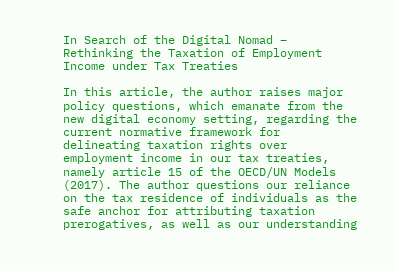In Search of the Digital Nomad – Rethinking the Taxation of Employment Income under Tax Treaties

In this article, the author raises major policy questions, which emanate from the new digital economy setting, regarding the current normative framework for delineating taxation rights over employment income in our tax treaties, namely article 15 of the OECD/UN Models (2017). The author questions our reliance on the tax residence of individuals as the safe anchor for attributing taxation prerogatives, as well as our understanding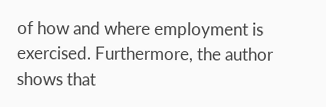of how and where employment is exercised. Furthermore, the author shows that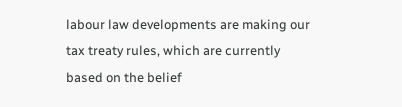labour law developments are making our tax treaty rules, which are currently based on the belief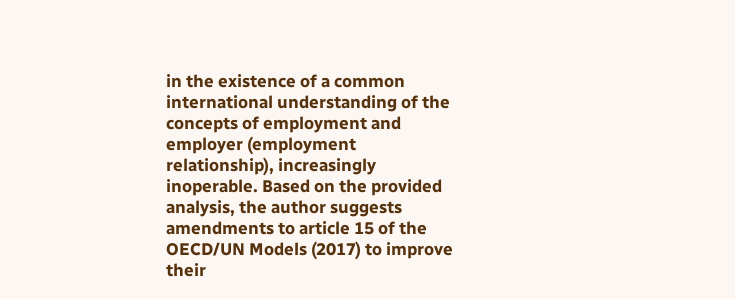in the existence of a common international understanding of the concepts of employment and employer (employment relationship), increasingly inoperable. Based on the provided analysis, the author suggests amendments to article 15 of the OECD/UN Models (2017) to improve their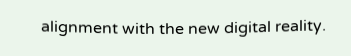alignment with the new digital reality.